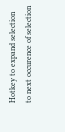Hotkey to expand selection to next occurence of selection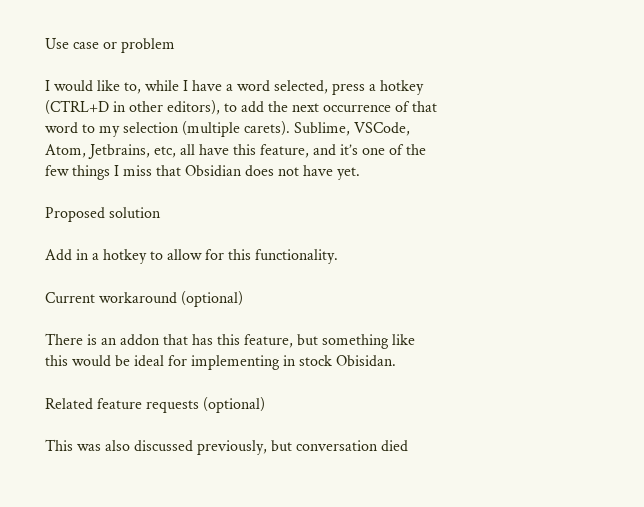Use case or problem

I would like to, while I have a word selected, press a hotkey (CTRL+D in other editors), to add the next occurrence of that word to my selection (multiple carets). Sublime, VSCode, Atom, Jetbrains, etc, all have this feature, and it’s one of the few things I miss that Obsidian does not have yet.

Proposed solution

Add in a hotkey to allow for this functionality.

Current workaround (optional)

There is an addon that has this feature, but something like this would be ideal for implementing in stock Obisidan.

Related feature requests (optional)

This was also discussed previously, but conversation died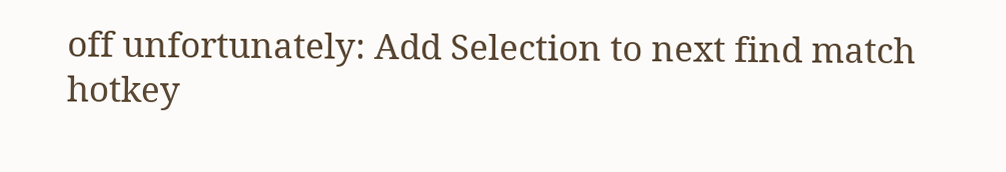off unfortunately: Add Selection to next find match hotkey